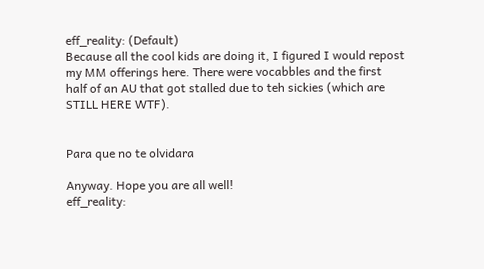eff_reality: (Default)
Because all the cool kids are doing it, I figured I would repost my MM offerings here. There were vocabbles and the first half of an AU that got stalled due to teh sickies (which are STILL HERE WTF).


Para que no te olvidara

Anyway. Hope you are all well!
eff_reality: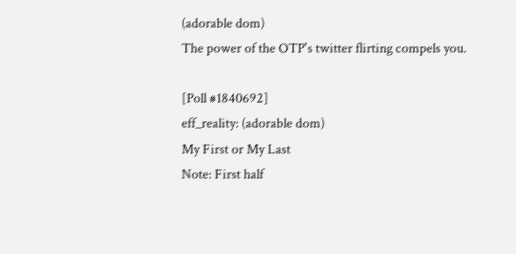(adorable dom)
The power of the OTP's twitter flirting compels you.

[Poll #1840692]
eff_reality: (adorable dom)
My First or My Last
Note: First half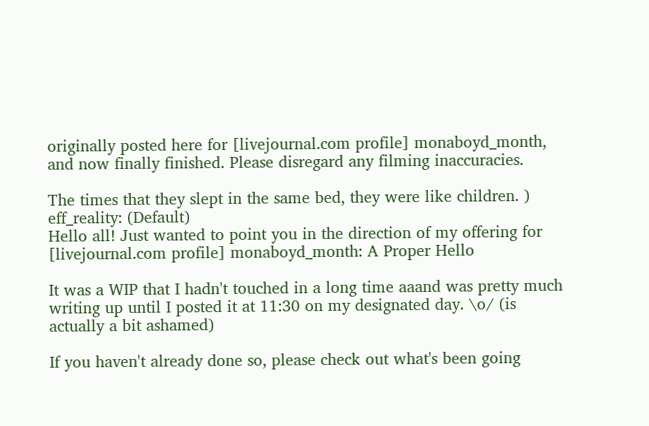originally posted here for [livejournal.com profile] monaboyd_month, and now finally finished. Please disregard any filming inaccuracies.

The times that they slept in the same bed, they were like children. )
eff_reality: (Default)
Hello all! Just wanted to point you in the direction of my offering for [livejournal.com profile] monaboyd_month: A Proper Hello

It was a WIP that I hadn't touched in a long time aaand was pretty much writing up until I posted it at 11:30 on my designated day. \o/ (is actually a bit ashamed)

If you haven't already done so, please check out what's been going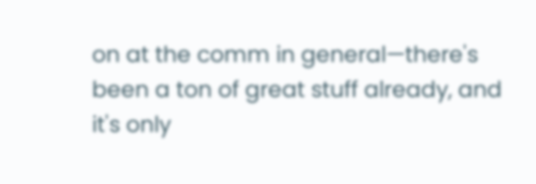on at the comm in general—there's been a ton of great stuff already, and it's only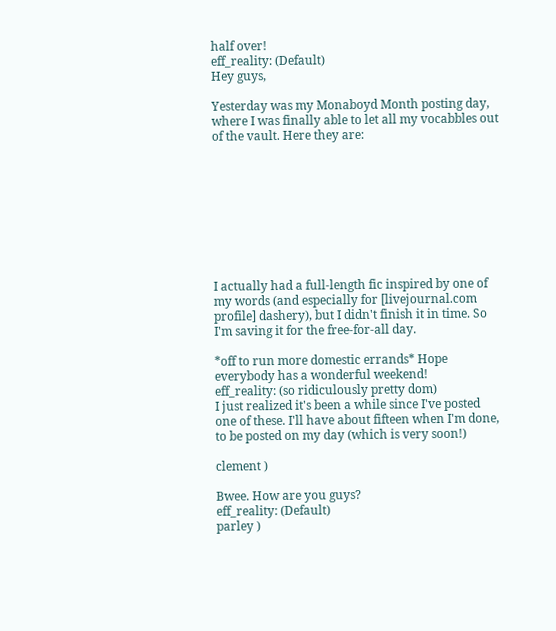half over!
eff_reality: (Default)
Hey guys,

Yesterday was my Monaboyd Month posting day, where I was finally able to let all my vocabbles out of the vault. Here they are:









I actually had a full-length fic inspired by one of my words (and especially for [livejournal.com profile] dashery), but I didn't finish it in time. So I'm saving it for the free-for-all day.

*off to run more domestic errands* Hope everybody has a wonderful weekend!
eff_reality: (so ridiculously pretty dom)
I just realized it's been a while since I've posted one of these. I'll have about fifteen when I'm done, to be posted on my day (which is very soon!)

clement )

Bwee. How are you guys?
eff_reality: (Default)
parley )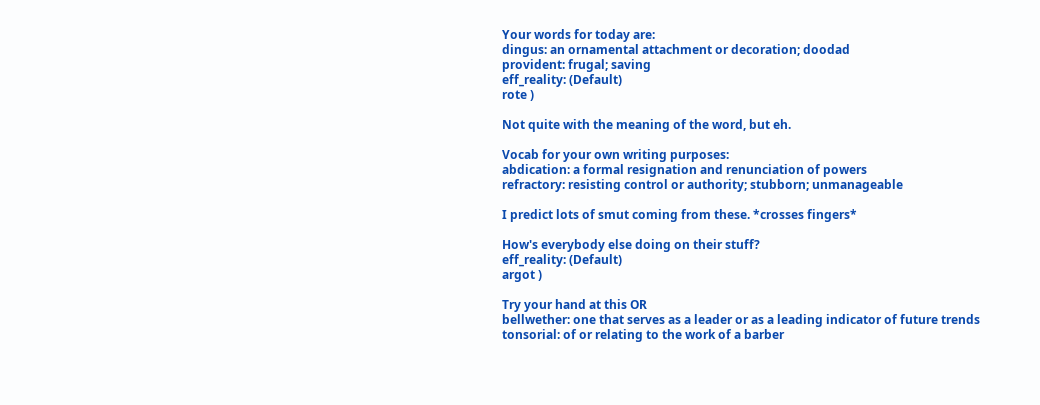Your words for today are:
dingus: an ornamental attachment or decoration; doodad
provident: frugal; saving
eff_reality: (Default)
rote )

Not quite with the meaning of the word, but eh.

Vocab for your own writing purposes:
abdication: a formal resignation and renunciation of powers
refractory: resisting control or authority; stubborn; unmanageable

I predict lots of smut coming from these. *crosses fingers*

How's everybody else doing on their stuff?
eff_reality: (Default)
argot )

Try your hand at this OR
bellwether: one that serves as a leader or as a leading indicator of future trends
tonsorial: of or relating to the work of a barber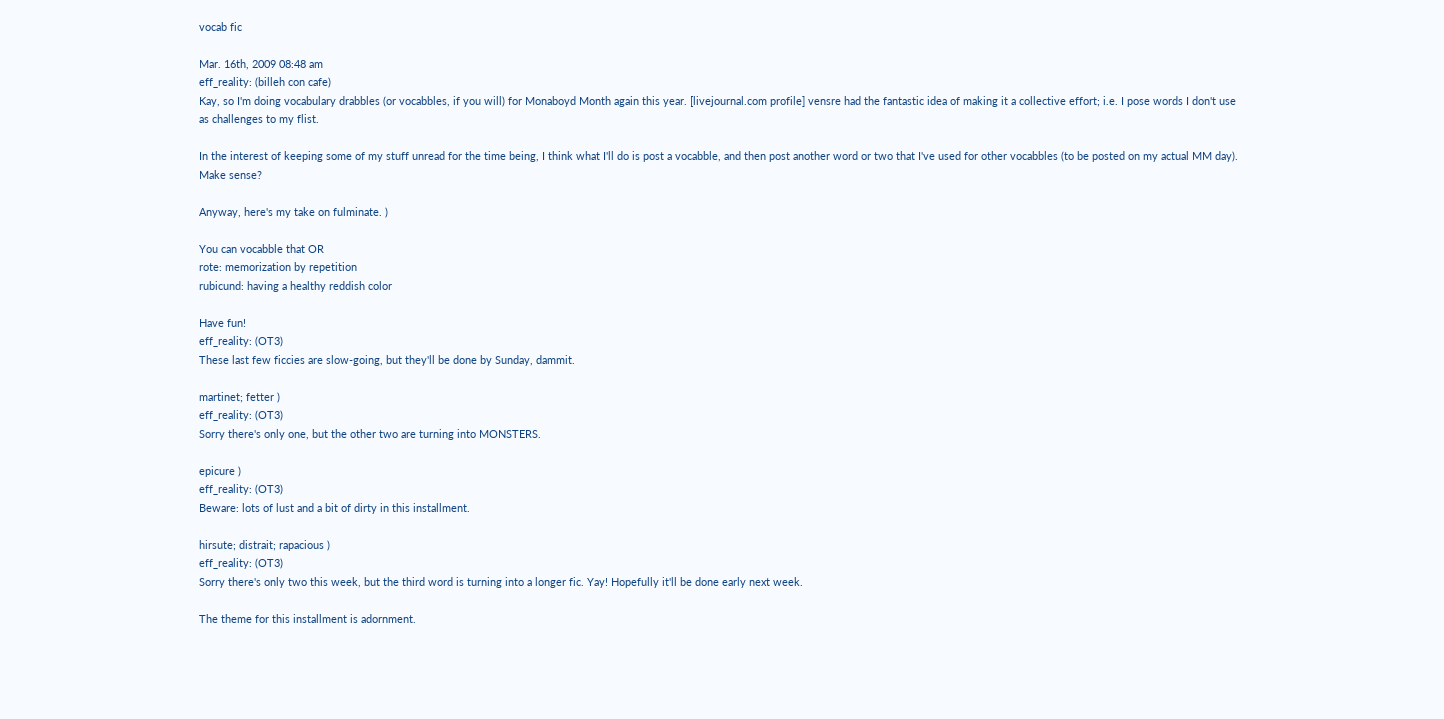vocab fic

Mar. 16th, 2009 08:48 am
eff_reality: (billeh con cafe)
Kay, so I'm doing vocabulary drabbles (or vocabbles, if you will) for Monaboyd Month again this year. [livejournal.com profile] vensre had the fantastic idea of making it a collective effort; i.e. I pose words I don't use as challenges to my flist.

In the interest of keeping some of my stuff unread for the time being, I think what I'll do is post a vocabble, and then post another word or two that I've used for other vocabbles (to be posted on my actual MM day). Make sense?

Anyway, here's my take on fulminate. )

You can vocabble that OR
rote: memorization by repetition
rubicund: having a healthy reddish color

Have fun!
eff_reality: (OT3)
These last few ficcies are slow-going, but they'll be done by Sunday, dammit.

martinet; fetter )
eff_reality: (OT3)
Sorry there's only one, but the other two are turning into MONSTERS.

epicure )
eff_reality: (OT3)
Beware: lots of lust and a bit of dirty in this installment.

hirsute; distrait; rapacious )
eff_reality: (OT3)
Sorry there's only two this week, but the third word is turning into a longer fic. Yay! Hopefully it'll be done early next week.

The theme for this installment is adornment.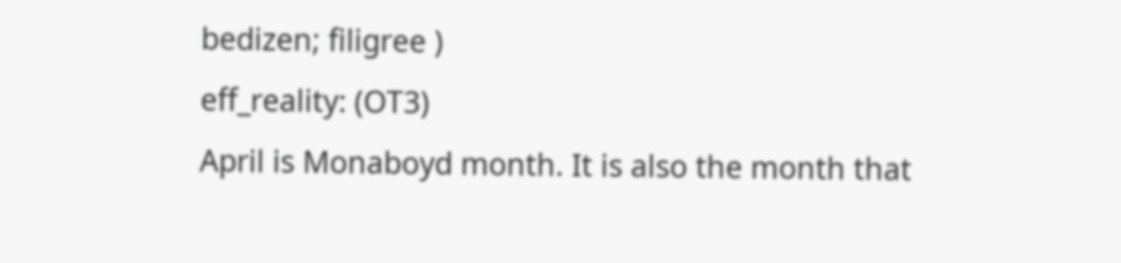bedizen; filigree )
eff_reality: (OT3)
April is Monaboyd month. It is also the month that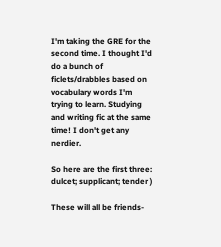I'm taking the GRE for the second time. I thought I'd do a bunch of ficlets/drabbles based on vocabulary words I'm trying to learn. Studying and writing fic at the same time! I don't get any nerdier.

So here are the first three: dulcet; supplicant; tender )

These will all be friends-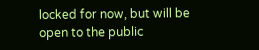locked for now, but will be open to the public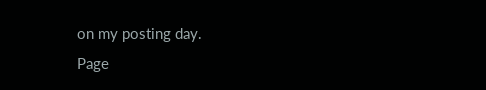on my posting day.
Page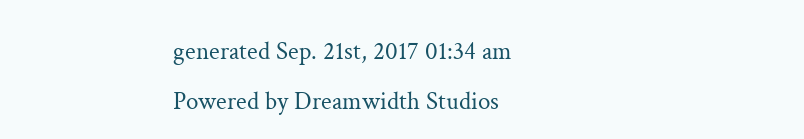generated Sep. 21st, 2017 01:34 am
Powered by Dreamwidth Studios